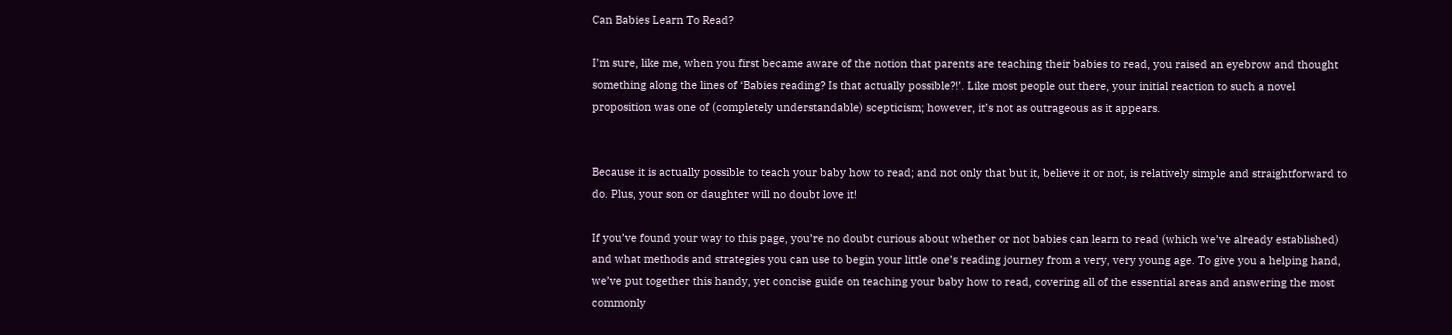Can Babies Learn To Read?

I’m sure, like me, when you first became aware of the notion that parents are teaching their babies to read, you raised an eyebrow and thought something along the lines of ‘Babies reading? Is that actually possible?!’. Like most people out there, your initial reaction to such a novel proposition was one of (completely understandable) scepticism; however, it’s not as outrageous as it appears.


Because it is actually possible to teach your baby how to read; and not only that but it, believe it or not, is relatively simple and straightforward to do. Plus, your son or daughter will no doubt love it!

If you’ve found your way to this page, you’re no doubt curious about whether or not babies can learn to read (which we’ve already established) and what methods and strategies you can use to begin your little one’s reading journey from a very, very young age. To give you a helping hand, we’ve put together this handy, yet concise guide on teaching your baby how to read, covering all of the essential areas and answering the most commonly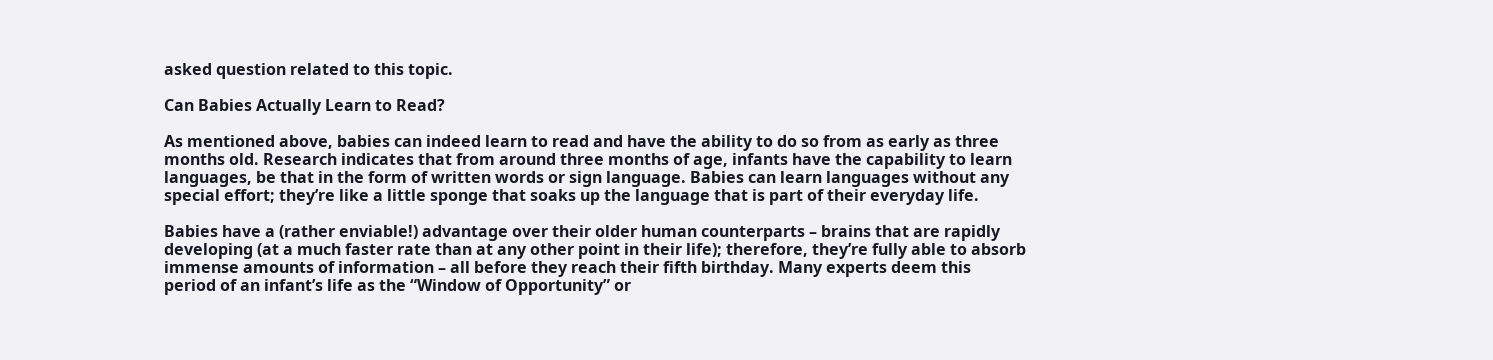asked question related to this topic.

Can Babies Actually Learn to Read?

As mentioned above, babies can indeed learn to read and have the ability to do so from as early as three months old. Research indicates that from around three months of age, infants have the capability to learn languages, be that in the form of written words or sign language. Babies can learn languages without any special effort; they’re like a little sponge that soaks up the language that is part of their everyday life.

Babies have a (rather enviable!) advantage over their older human counterparts – brains that are rapidly developing (at a much faster rate than at any other point in their life); therefore, they’re fully able to absorb immense amounts of information – all before they reach their fifth birthday. Many experts deem this period of an infant’s life as the “Window of Opportunity” or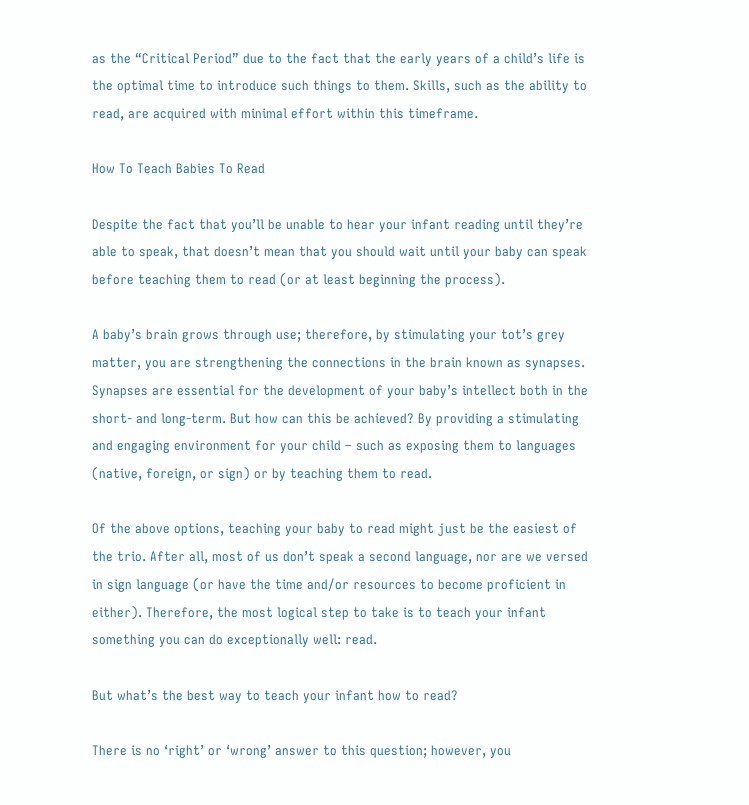as the “Critical Period” due to the fact that the early years of a child’s life is the optimal time to introduce such things to them. Skills, such as the ability to read, are acquired with minimal effort within this timeframe.

How To Teach Babies To Read

Despite the fact that you’ll be unable to hear your infant reading until they’re able to speak, that doesn’t mean that you should wait until your baby can speak before teaching them to read (or at least beginning the process).

A baby’s brain grows through use; therefore, by stimulating your tot’s grey matter, you are strengthening the connections in the brain known as synapses. Synapses are essential for the development of your baby’s intellect both in the short- and long-term. But how can this be achieved? By providing a stimulating and engaging environment for your child – such as exposing them to languages (native, foreign, or sign) or by teaching them to read.

Of the above options, teaching your baby to read might just be the easiest of the trio. After all, most of us don’t speak a second language, nor are we versed in sign language (or have the time and/or resources to become proficient in either). Therefore, the most logical step to take is to teach your infant something you can do exceptionally well: read.

But what’s the best way to teach your infant how to read?

There is no ‘right’ or ‘wrong’ answer to this question; however, you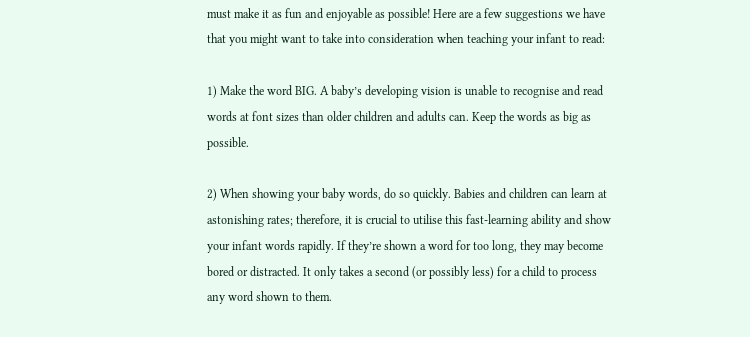must make it as fun and enjoyable as possible! Here are a few suggestions we have that you might want to take into consideration when teaching your infant to read:

1) Make the word BIG. A baby’s developing vision is unable to recognise and read words at font sizes than older children and adults can. Keep the words as big as possible.

2) When showing your baby words, do so quickly. Babies and children can learn at astonishing rates; therefore, it is crucial to utilise this fast-learning ability and show your infant words rapidly. If they’re shown a word for too long, they may become bored or distracted. It only takes a second (or possibly less) for a child to process any word shown to them.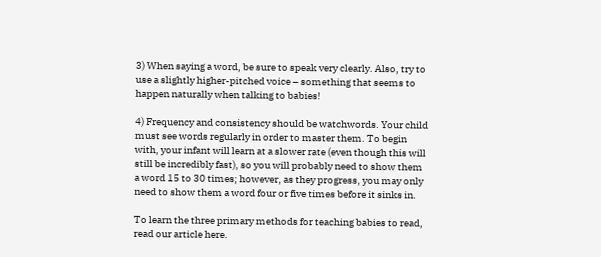3) When saying a word, be sure to speak very clearly. Also, try to use a slightly higher-pitched voice – something that seems to happen naturally when talking to babies!

4) Frequency and consistency should be watchwords. Your child must see words regularly in order to master them. To begin with, your infant will learn at a slower rate (even though this will still be incredibly fast), so you will probably need to show them a word 15 to 30 times; however, as they progress, you may only need to show them a word four or five times before it sinks in.

To learn the three primary methods for teaching babies to read, read our article here.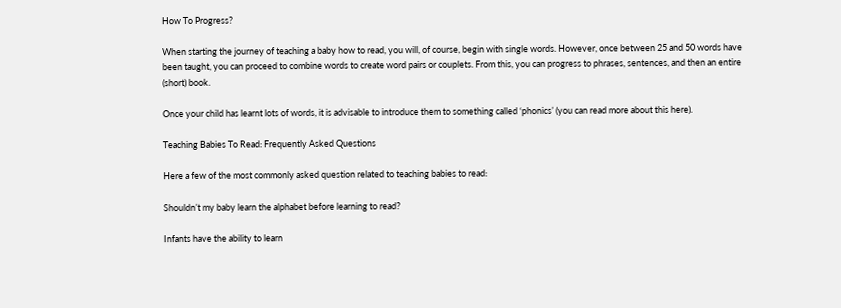How To Progress?

When starting the journey of teaching a baby how to read, you will, of course, begin with single words. However, once between 25 and 50 words have been taught, you can proceed to combine words to create word pairs or couplets. From this, you can progress to phrases, sentences, and then an entire (short) book.

Once your child has learnt lots of words, it is advisable to introduce them to something called ‘phonics’ (you can read more about this here).

Teaching Babies To Read: Frequently Asked Questions

Here a few of the most commonly asked question related to teaching babies to read:

Shouldn’t my baby learn the alphabet before learning to read?

Infants have the ability to learn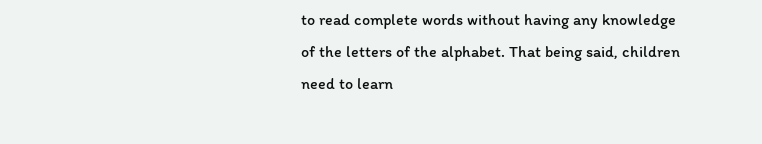to read complete words without having any knowledge of the letters of the alphabet. That being said, children need to learn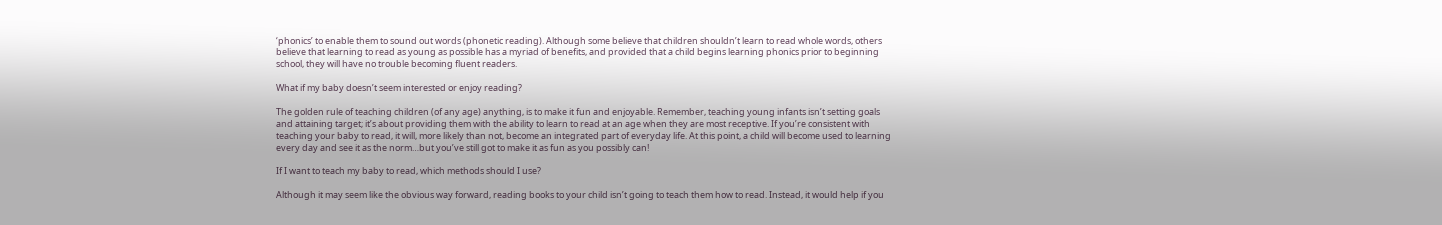‘phonics’ to enable them to sound out words (phonetic reading). Although some believe that children shouldn’t learn to read whole words, others believe that learning to read as young as possible has a myriad of benefits, and provided that a child begins learning phonics prior to beginning school, they will have no trouble becoming fluent readers.

What if my baby doesn’t seem interested or enjoy reading?

The golden rule of teaching children (of any age) anything, is to make it fun and enjoyable. Remember, teaching young infants isn’t setting goals and attaining target; it’s about providing them with the ability to learn to read at an age when they are most receptive. If you’re consistent with teaching your baby to read, it will, more likely than not, become an integrated part of everyday life. At this point, a child will become used to learning every day and see it as the norm…but you’ve still got to make it as fun as you possibly can!

If I want to teach my baby to read, which methods should I use?

Although it may seem like the obvious way forward, reading books to your child isn’t going to teach them how to read. Instead, it would help if you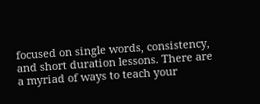focused on single words, consistency, and short duration lessons. There are a myriad of ways to teach your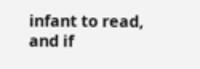infant to read, and if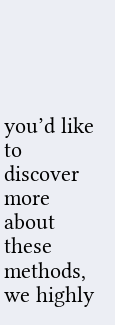you’d like to discover more about these methods, we highly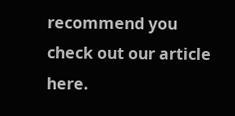recommend you check out our article here.